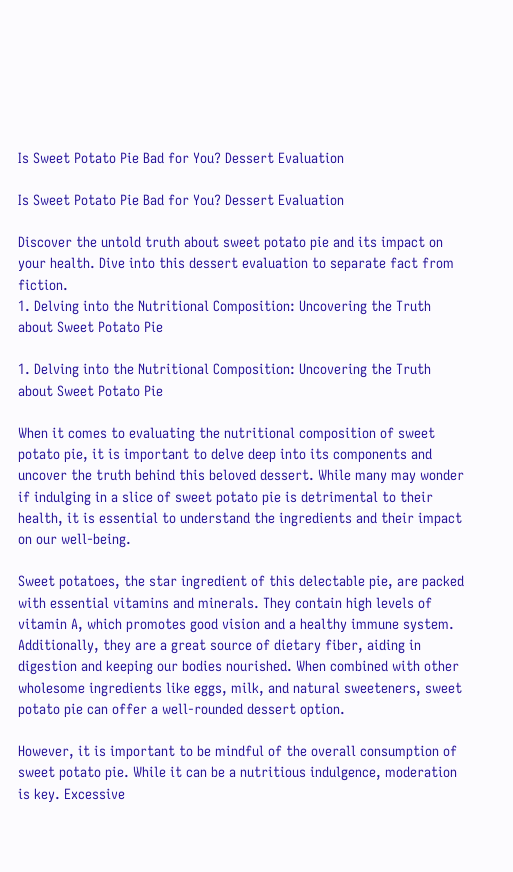Is Sweet Potato Pie Bad for You? Dessert Evaluation

Is Sweet Potato Pie Bad for You? Dessert Evaluation

Discover the untold truth about sweet potato pie and its impact on your health. Dive into this dessert evaluation to separate fact from fiction.
1. Delving into the Nutritional Composition: Uncovering the Truth about Sweet Potato Pie

1. Delving into the Nutritional Composition: Uncovering the Truth about Sweet Potato Pie

When it comes to evaluating the nutritional composition of sweet potato pie, it is important to delve deep into its components and uncover the truth behind this beloved dessert. While many may wonder if indulging in a slice of sweet potato pie is detrimental to their health, it is essential to understand the ingredients and their impact on our well-being.

Sweet potatoes, the star ingredient of this delectable pie, are packed with essential vitamins and minerals. They contain high levels of vitamin A, which promotes good vision and a healthy immune system. Additionally, they are a great source of dietary fiber, aiding in digestion and keeping our bodies nourished. When combined with other wholesome ingredients like eggs, milk, and natural sweeteners, sweet potato pie can offer a well-rounded dessert option.

However, it is important to be mindful of the overall consumption of sweet potato pie. While it can be a nutritious indulgence, moderation is key. Excessive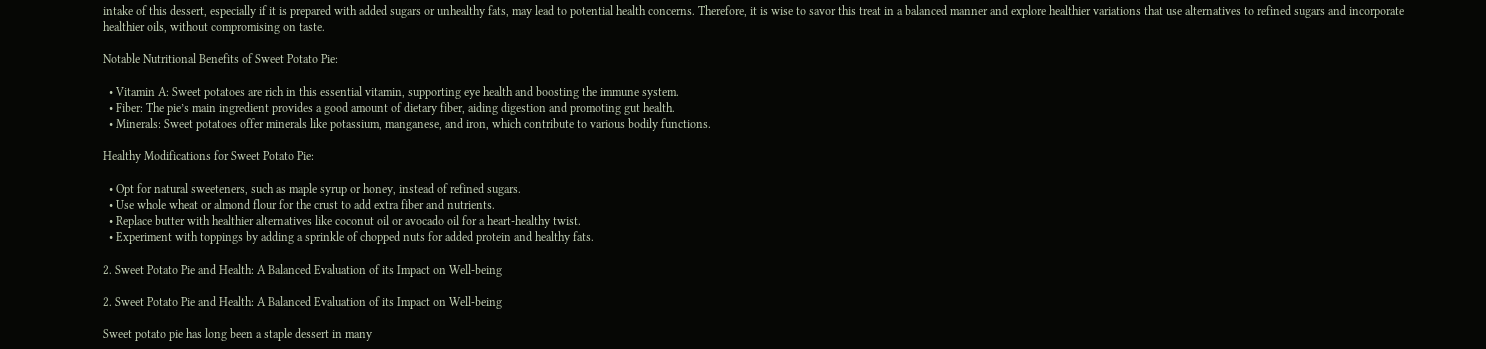intake of this dessert, especially if it is prepared with added sugars or unhealthy fats, may lead to potential health concerns. Therefore, it is wise to savor this treat in a balanced manner and explore healthier variations that use alternatives to refined sugars and incorporate healthier oils, without compromising on taste.

Notable Nutritional Benefits of Sweet Potato Pie:

  • Vitamin A: Sweet potatoes are rich in this essential vitamin, supporting eye health and boosting the immune system.
  • Fiber: The pie’s main ingredient provides a good amount of dietary fiber, aiding digestion and promoting gut health.
  • Minerals: Sweet potatoes offer minerals like potassium, manganese, and iron, which contribute to various bodily functions.

Healthy Modifications for Sweet Potato Pie:

  • Opt for natural sweeteners, such as maple syrup or honey, instead of refined sugars.
  • Use whole wheat or almond flour for the crust to add extra fiber and nutrients.
  • Replace butter with healthier alternatives like coconut oil or avocado oil for a heart-healthy twist.
  • Experiment with toppings by adding a sprinkle of chopped nuts for added protein and healthy fats.

2. Sweet Potato Pie and Health: A Balanced Evaluation of its Impact on Well-being

2. Sweet Potato Pie and Health: A Balanced Evaluation of its Impact on Well-being

Sweet potato pie has long been a staple dessert in many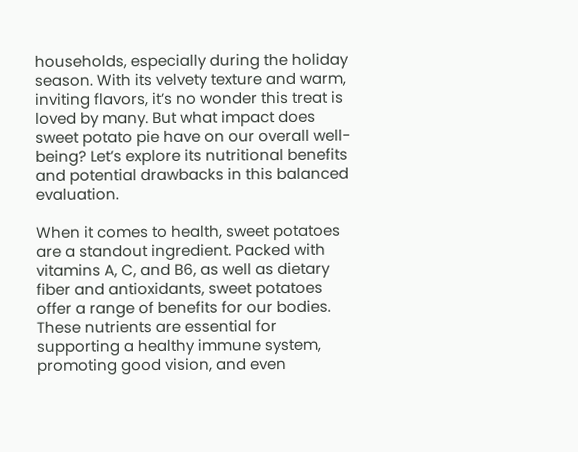households, especially during the holiday season. With its velvety texture and warm, inviting flavors, it’s no wonder this treat is loved by many. But what impact does sweet potato pie have on our overall well-being? Let’s explore its nutritional benefits and potential drawbacks in this balanced evaluation.

When it comes to health, sweet potatoes are a standout ingredient. Packed with vitamins A, C, and B6, as well as dietary fiber and antioxidants, sweet potatoes offer a range of benefits for our bodies. These nutrients are essential for supporting a healthy immune system, promoting good vision, and even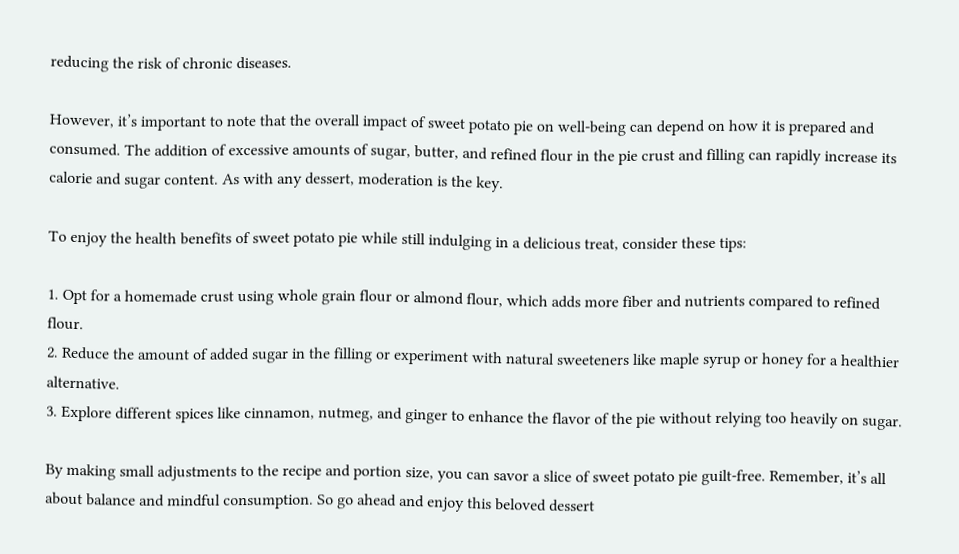reducing the risk of chronic diseases.

However, it’s important to note that the overall impact of sweet potato pie on well-being can depend on how it is prepared and consumed. The addition of excessive amounts of sugar, butter, and refined flour in the pie crust and filling can rapidly increase its calorie and sugar content. As with any dessert, moderation is the key.

To enjoy the health benefits of sweet potato pie while still indulging in a delicious treat, consider these tips:

1. Opt for a homemade crust using whole grain flour or almond flour, which adds more fiber and nutrients compared to refined flour.
2. Reduce the amount of added sugar in the filling or experiment with natural sweeteners like maple syrup or honey for a healthier alternative.
3. Explore different spices like cinnamon, nutmeg, and ginger to enhance the flavor of the pie without relying too heavily on sugar.

By making small adjustments to the recipe and portion size, you can savor a slice of sweet potato pie guilt-free. Remember, it’s all about balance and mindful consumption. So go ahead and enjoy this beloved dessert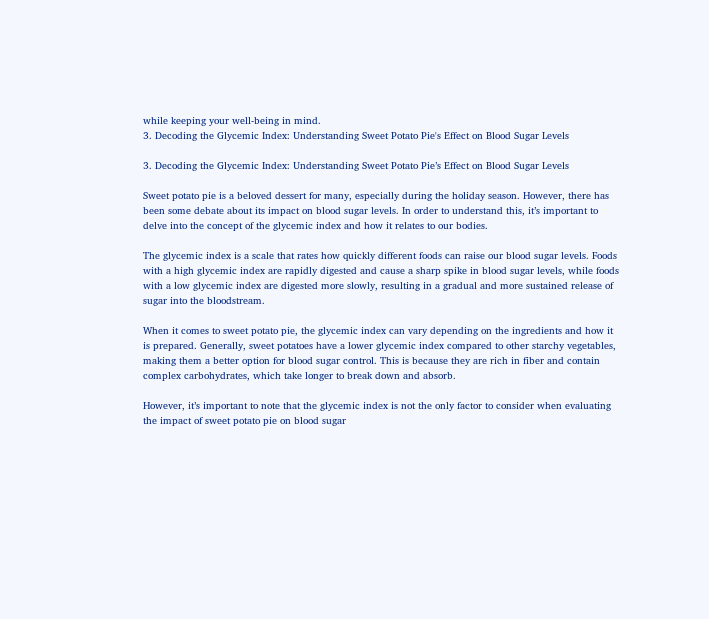while keeping your well-being in mind.
3. Decoding the Glycemic Index: Understanding Sweet Potato Pie's Effect on Blood Sugar Levels

3. Decoding the Glycemic Index: Understanding Sweet Potato Pie’s Effect on Blood Sugar Levels

Sweet potato pie is a beloved dessert for many, especially during the holiday season. However, there has been some debate about its impact on blood sugar levels. In order to understand this, it’s important to delve into the concept of the glycemic index and how it relates to our bodies.

The glycemic index is a scale that rates how quickly different foods can raise our blood sugar levels. Foods with a high glycemic index are rapidly digested and cause a sharp spike in blood sugar levels, while foods with a low glycemic index are digested more slowly, resulting in a gradual and more sustained release of sugar into the bloodstream.

When it comes to sweet potato pie, the glycemic index can vary depending on the ingredients and how it is prepared. Generally, sweet potatoes have a lower glycemic index compared to other starchy vegetables, making them a better option for blood sugar control. This is because they are rich in fiber and contain complex carbohydrates, which take longer to break down and absorb.

However, it’s important to note that the glycemic index is not the only factor to consider when evaluating the impact of sweet potato pie on blood sugar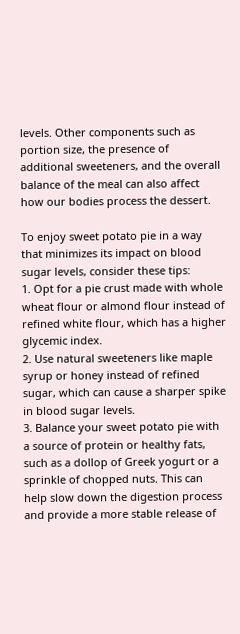levels. Other components such as portion size, the presence of additional sweeteners, and the overall balance of the meal can also affect how our bodies process the dessert.

To enjoy sweet potato pie in a way that minimizes its impact on blood sugar levels, consider these tips:
1. Opt for a pie crust made with whole wheat flour or almond flour instead of refined white flour, which has a higher glycemic index.
2. Use natural sweeteners like maple syrup or honey instead of refined sugar, which can cause a sharper spike in blood sugar levels.
3. Balance your sweet potato pie with a source of protein or healthy fats, such as a dollop of Greek yogurt or a sprinkle of chopped nuts. This can help slow down the digestion process and provide a more stable release of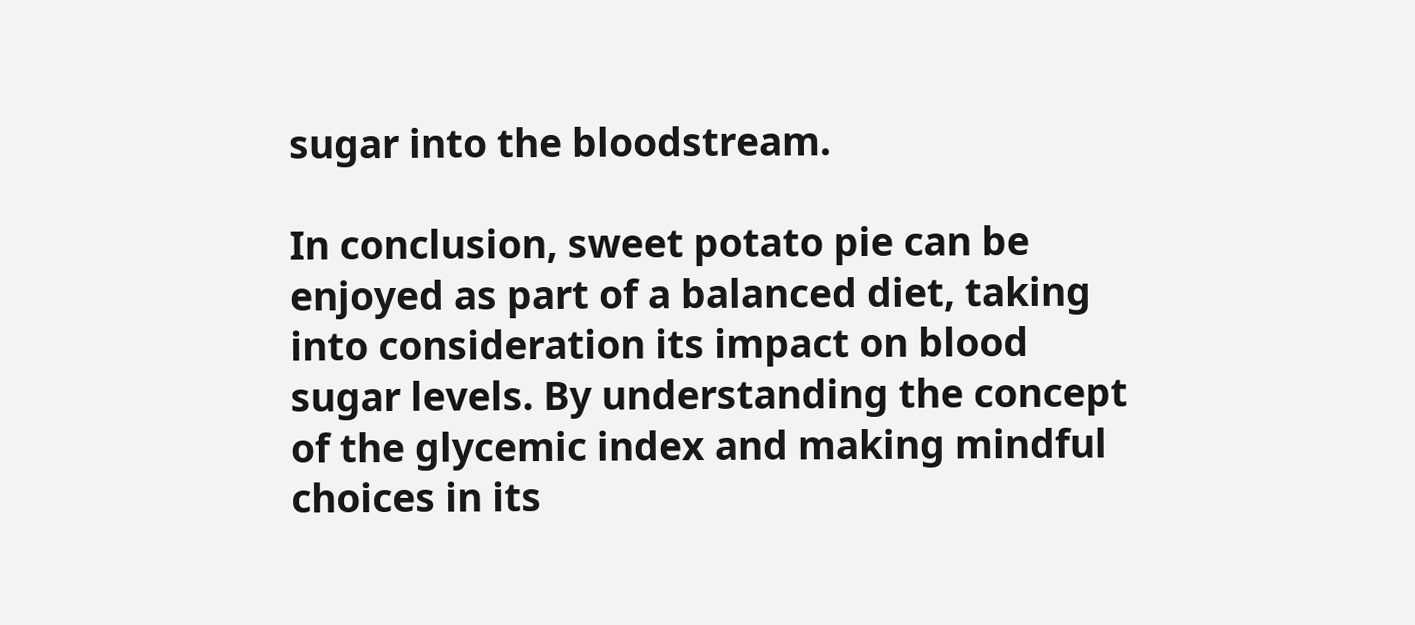sugar into the bloodstream.

In conclusion, sweet potato pie can be enjoyed as part of a balanced diet, taking into consideration its impact on blood sugar levels. By understanding the concept of the glycemic index and making mindful choices in its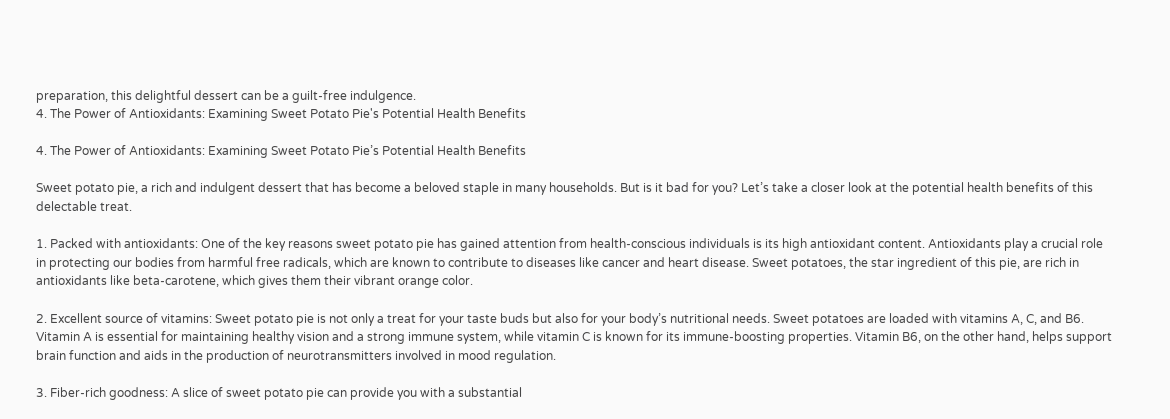preparation, this delightful dessert can be a guilt-free indulgence.
4. The Power of Antioxidants: Examining Sweet Potato Pie's Potential Health Benefits

4. The Power of Antioxidants: Examining Sweet Potato Pie’s Potential Health Benefits

Sweet potato pie, a rich and indulgent dessert that has become a beloved staple in many households. But is it bad for you? Let’s take a closer look at the potential health benefits of this delectable treat.

1. Packed with antioxidants: One of the key reasons sweet potato pie has gained attention from health-conscious individuals is its high antioxidant content. Antioxidants play a crucial role in protecting our bodies from harmful free radicals, which are known to contribute to diseases like cancer and heart disease. Sweet potatoes, the star ingredient of this pie, are rich in antioxidants like beta-carotene, which gives them their vibrant orange color.

2. Excellent source of vitamins: Sweet potato pie is not only a treat for your taste buds but also for your body’s nutritional needs. Sweet potatoes are loaded with vitamins A, C, and B6. Vitamin A is essential for maintaining healthy vision and a strong immune system, while vitamin C is known for its immune-boosting properties. Vitamin B6, on the other hand, helps support brain function and aids in the production of neurotransmitters involved in mood regulation.

3. Fiber-rich goodness: A slice of sweet potato pie can provide you with a substantial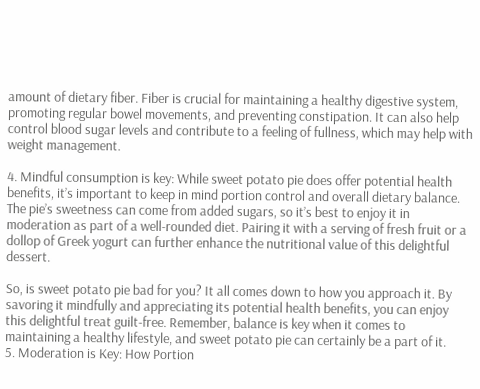amount of dietary fiber. Fiber is crucial for maintaining a healthy digestive system, promoting regular bowel movements, and preventing constipation. It can also help  control blood sugar levels and contribute to a feeling of fullness, which may help with weight management.

4. Mindful consumption is key: While sweet potato pie does offer potential health benefits, it’s important to keep in mind portion control and overall dietary balance. The pie’s sweetness can come from added sugars, so it’s best to enjoy it in moderation as part of a well-rounded diet. Pairing it with a serving of fresh fruit or a dollop of Greek yogurt can further enhance the nutritional value of this delightful dessert.

So, is sweet potato pie bad for you? It all comes down to how you approach it. By savoring it mindfully and appreciating its potential health benefits, you can enjoy this delightful treat guilt-free. Remember, balance is key when it comes to maintaining a healthy lifestyle, and sweet potato pie can certainly be a part of it.
5. Moderation is Key: How Portion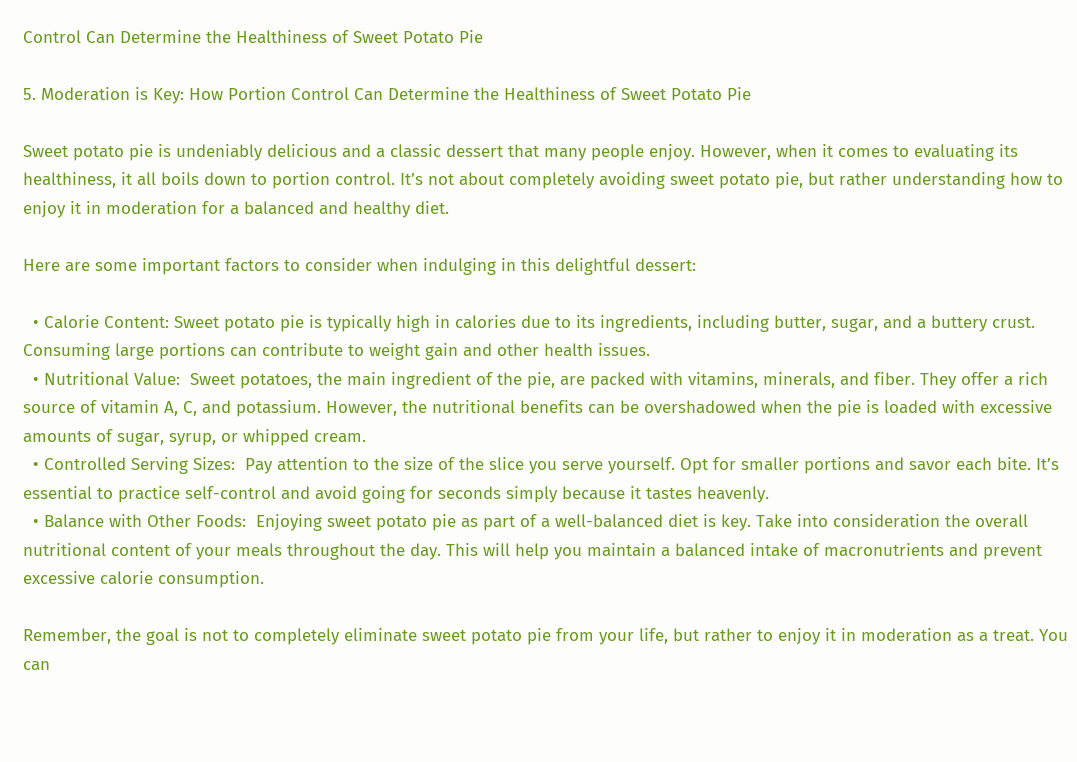Control Can Determine the Healthiness of Sweet Potato Pie

5. Moderation is Key: How Portion Control Can Determine the Healthiness of Sweet Potato Pie

Sweet potato pie is undeniably delicious and a classic dessert that many people enjoy. However, when it comes to evaluating its healthiness, it all boils down to portion control. It’s not about completely avoiding sweet potato pie, but rather understanding how to enjoy it in moderation for a balanced and healthy diet.

Here are some important factors to consider when indulging in this delightful dessert:

  • Calorie Content: Sweet potato pie is typically high in calories due to its ingredients, including butter, sugar, and a buttery crust. Consuming large portions can contribute to weight gain and other health issues.
  • Nutritional Value:  Sweet potatoes, the main ingredient of the pie, are packed with vitamins, minerals, and fiber. They offer a rich source of vitamin A, C, and potassium. However, the nutritional benefits can be overshadowed when the pie is loaded with excessive amounts of sugar, syrup, or whipped cream.
  • Controlled Serving Sizes:  Pay attention to the size of the slice you serve yourself. Opt for smaller portions and savor each bite. It’s essential to practice self-control and avoid going for seconds simply because it tastes heavenly.
  • Balance with Other Foods:  Enjoying sweet potato pie as part of a well-balanced diet is key. Take into consideration the overall nutritional content of your meals throughout the day. This will help you maintain a balanced intake of macronutrients and prevent excessive calorie consumption.

Remember, the goal is not to completely eliminate sweet potato pie from your life, but rather to enjoy it in moderation as a treat. You can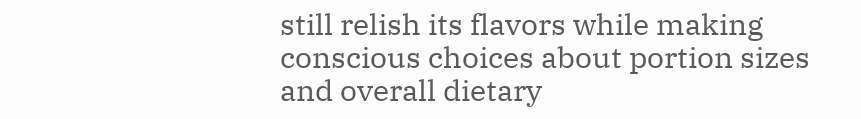still relish its flavors while making conscious choices about portion sizes and overall dietary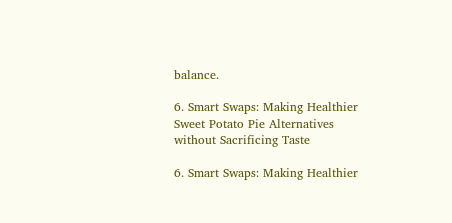balance.

6. Smart Swaps: Making Healthier Sweet Potato Pie Alternatives without Sacrificing Taste

6. Smart Swaps: Making Healthier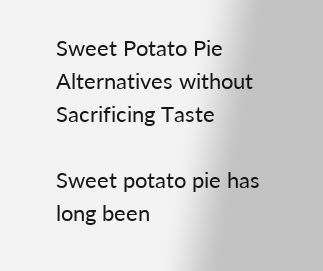Sweet Potato Pie Alternatives without Sacrificing Taste

Sweet potato pie has long been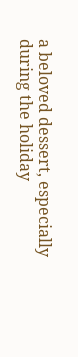a beloved dessert, especially during the holiday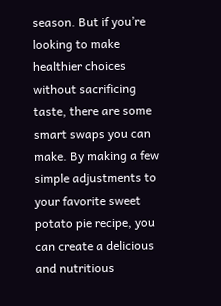season. But if you’re looking to make healthier choices without sacrificing taste, there are some smart swaps you can make. By making a few simple adjustments to your favorite sweet potato pie recipe, you can create a delicious and nutritious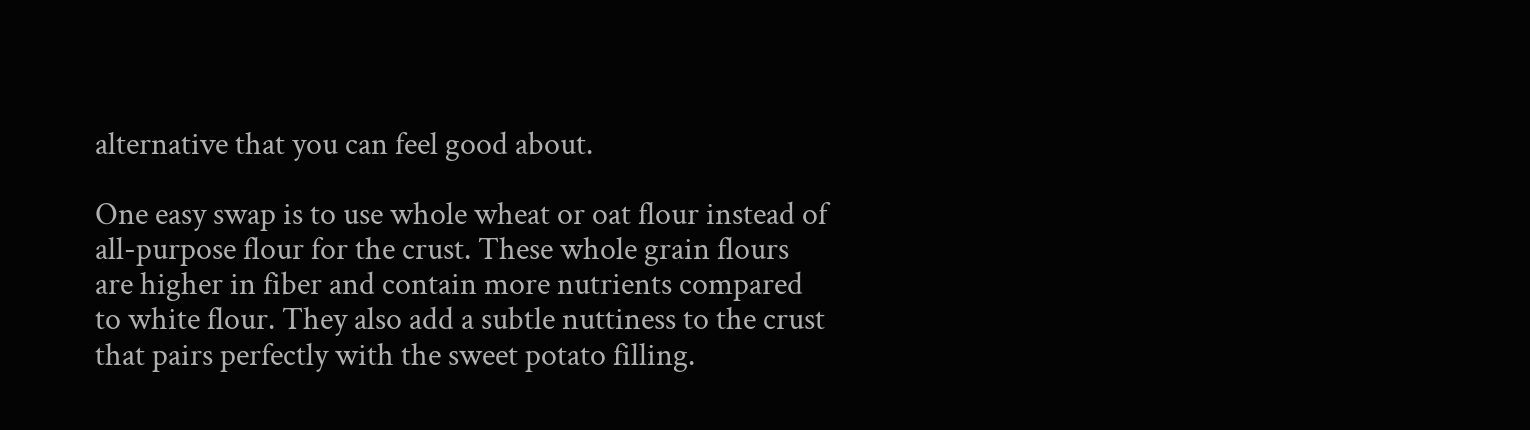alternative that you can feel good about.

One easy swap is to use whole wheat or oat flour instead of all-purpose flour for the crust. These whole grain flours are higher in fiber and contain more nutrients compared to white flour. They also add a subtle nuttiness to the crust that pairs perfectly with the sweet potato filling.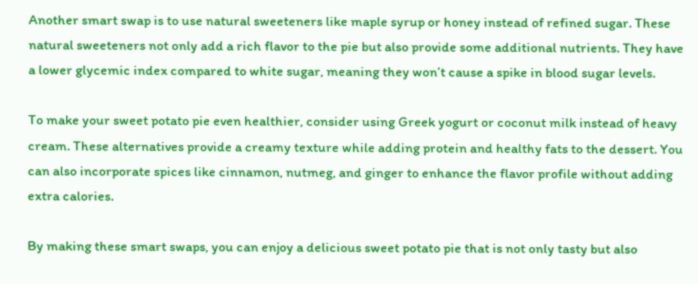Another smart swap is to use natural sweeteners like maple syrup or honey instead of refined sugar. These natural sweeteners not only add a rich flavor to the pie but also provide some additional nutrients. They have a lower glycemic index compared to white sugar, meaning they won’t cause a spike in blood sugar levels.

To make your sweet potato pie even healthier, consider using Greek yogurt or coconut milk instead of heavy cream. These alternatives provide a creamy texture while adding protein and healthy fats to the dessert. You can also incorporate spices like cinnamon, nutmeg, and ginger to enhance the flavor profile without adding extra calories.

By making these smart swaps, you can enjoy a delicious sweet potato pie that is not only tasty but also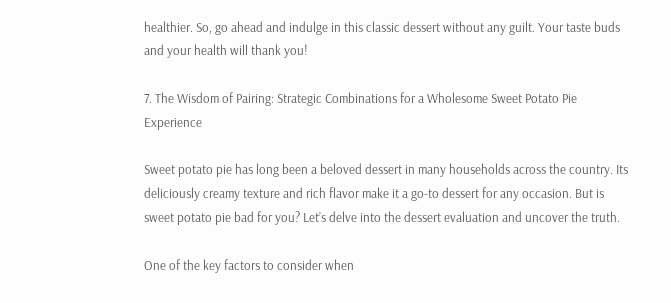healthier. So, go ahead and indulge in this classic dessert without any guilt. Your taste buds and your health will thank you!

7. The Wisdom of Pairing: Strategic Combinations for a Wholesome Sweet Potato Pie Experience

Sweet potato pie has long been a beloved dessert in many households across the country. Its deliciously creamy texture and rich flavor make it a go-to dessert for any occasion. But is sweet potato pie bad for you? Let’s delve into the dessert evaluation and uncover the truth.

One of the key factors to consider when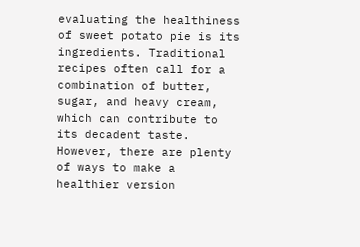evaluating the healthiness of sweet potato pie is its ingredients. Traditional recipes often call for a combination of butter, sugar, and heavy cream, which can contribute to its decadent taste. However, there are plenty of ways to make a healthier version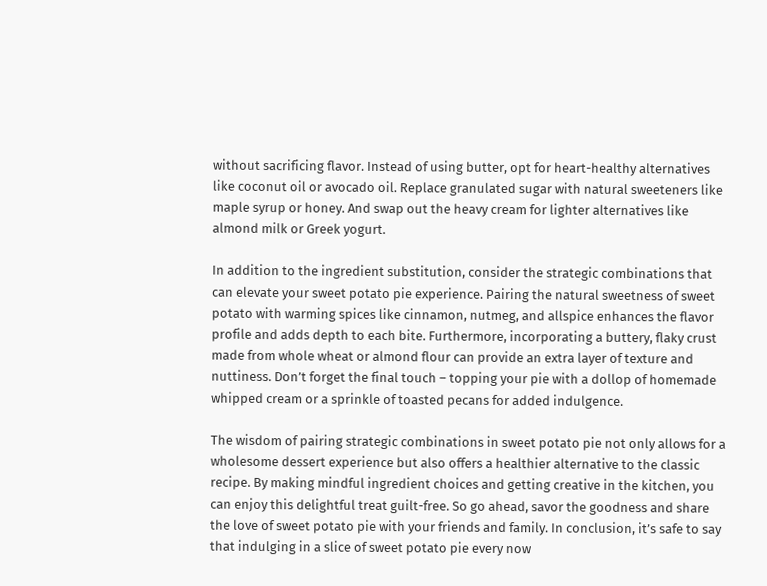without sacrificing flavor. Instead of using butter, opt for heart-healthy alternatives like coconut oil or avocado oil. Replace granulated sugar with natural sweeteners like maple syrup or honey. And swap out the heavy cream for lighter alternatives like almond milk or Greek yogurt.

In addition to the ingredient substitution, consider the strategic combinations that can elevate your sweet potato pie experience. Pairing the natural sweetness of sweet potato with warming spices like cinnamon, nutmeg, and allspice enhances the flavor profile and adds depth to each bite. Furthermore, incorporating a buttery, flaky crust made from whole wheat or almond flour can provide an extra layer of texture and nuttiness. Don’t forget the final touch – topping your pie with a dollop of homemade whipped cream or a sprinkle of toasted pecans for added indulgence.

The wisdom of pairing strategic combinations in sweet potato pie not only allows for a wholesome dessert experience but also offers a healthier alternative to the classic recipe. By making mindful ingredient choices and getting creative in the kitchen, you can enjoy this delightful treat guilt-free. So go ahead, savor the goodness and share the love of sweet potato pie with your friends and family. In conclusion, it’s safe to say that indulging in a slice of sweet potato pie every now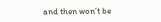and then won’t be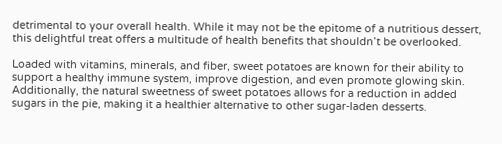detrimental to your overall health. While it may not be the epitome of a nutritious dessert, this delightful treat offers a multitude of health benefits that shouldn’t be overlooked.

Loaded with vitamins, minerals, and fiber, sweet potatoes are known for their ability to support a healthy immune system, improve digestion, and even promote glowing skin. Additionally, the natural sweetness of sweet potatoes allows for a reduction in added sugars in the pie, making it a healthier alternative to other sugar-laden desserts.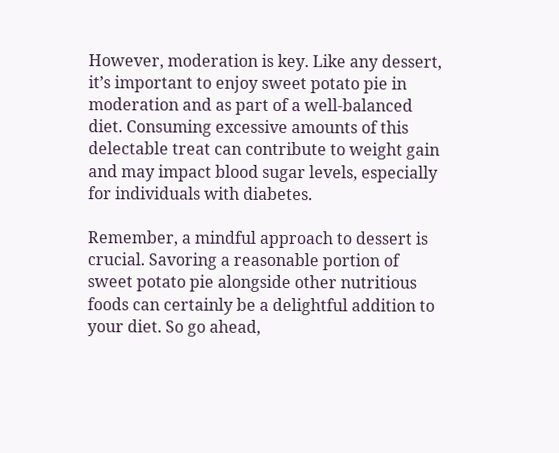However, moderation is key. Like any dessert, it’s important to enjoy sweet potato pie in moderation and as part of a well-balanced diet. Consuming excessive amounts of this delectable treat can contribute to weight gain and may impact blood sugar levels, especially for individuals with diabetes.

Remember, a mindful approach to dessert is crucial. Savoring a reasonable portion of sweet potato pie alongside other nutritious foods can certainly be a delightful addition to your diet. So go ahead,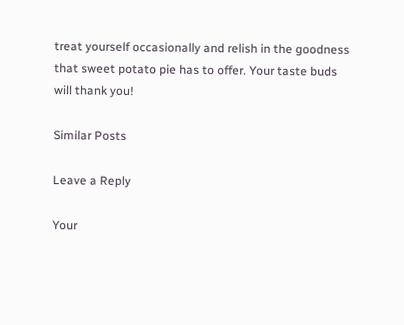treat yourself occasionally and relish in the goodness that sweet potato pie has to offer. Your taste buds will thank you!

Similar Posts

Leave a Reply

Your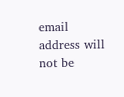email address will not be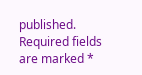published. Required fields are marked *